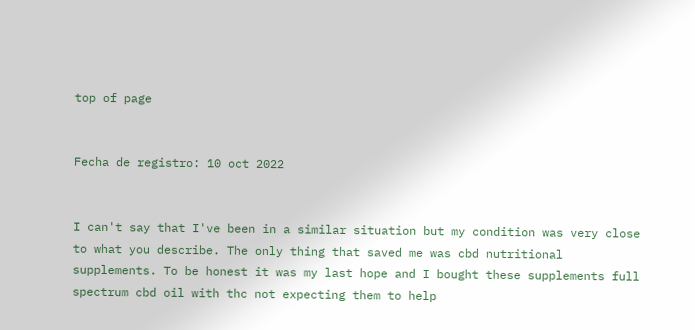top of page


Fecha de registro: 10 oct 2022


I can't say that I've been in a similar situation but my condition was very close to what you describe. The only thing that saved me was cbd nutritional supplements. To be honest it was my last hope and I bought these supplements full spectrum cbd oil with thc not expecting them to help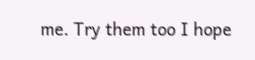me. Try them too I hope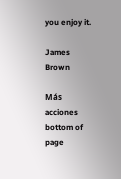you enjoy it.

James Brown

Más acciones
bottom of page